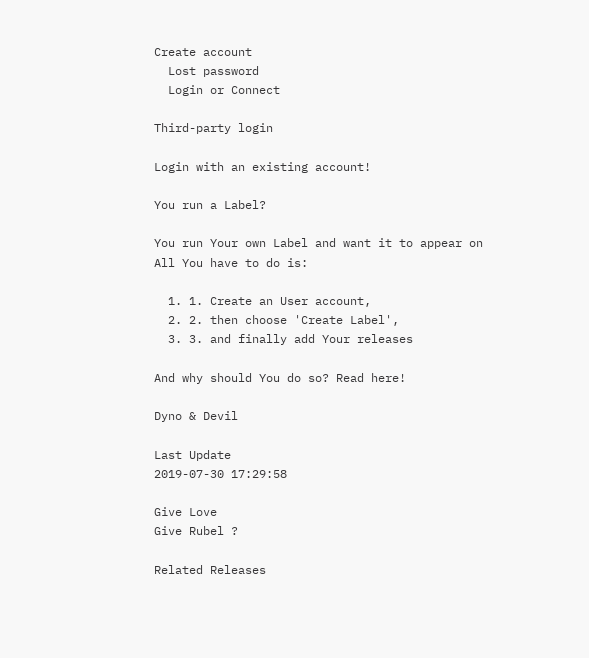Create account
  Lost password
  Login or Connect

Third-party login

Login with an existing account!

You run a Label?

You run Your own Label and want it to appear on
All You have to do is:

  1. 1. Create an User account,
  2. 2. then choose 'Create Label',
  3. 3. and finally add Your releases

And why should You do so? Read here!

Dyno & Devil

Last Update
2019-07-30 17:29:58

Give Love
Give Rubel ?

Related Releases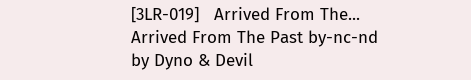[3LR-019]   Arrived From The...
Arrived From The Past by-nc-nd
by Dyno & Devil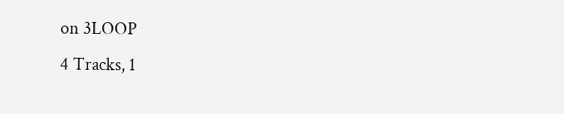on 3LOOP
4 Tracks, 1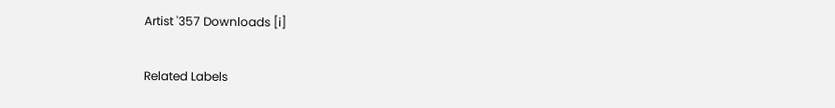Artist '357 Downloads [i]

Related Labels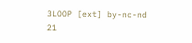3LOOP [ext] by-nc-nd
21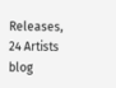Releases, 24 Artists
blog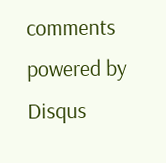comments powered by Disqus